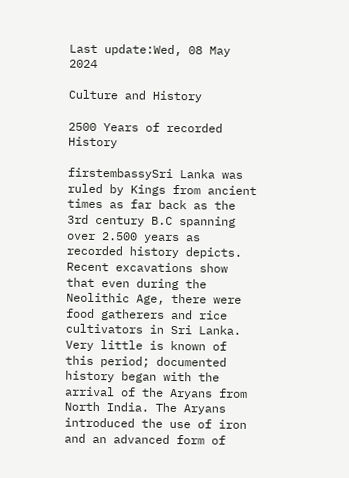Last update:Wed, 08 May 2024

Culture and History

2500 Years of recorded History

firstembassySri Lanka was ruled by Kings from ancient times as far back as the 3rd century B.C spanning over 2.500 years as recorded history depicts. Recent excavations show that even during the Neolithic Age, there were food gatherers and rice cultivators in Sri Lanka. Very little is known of this period; documented history began with the arrival of the Aryans from North India. The Aryans introduced the use of iron and an advanced form of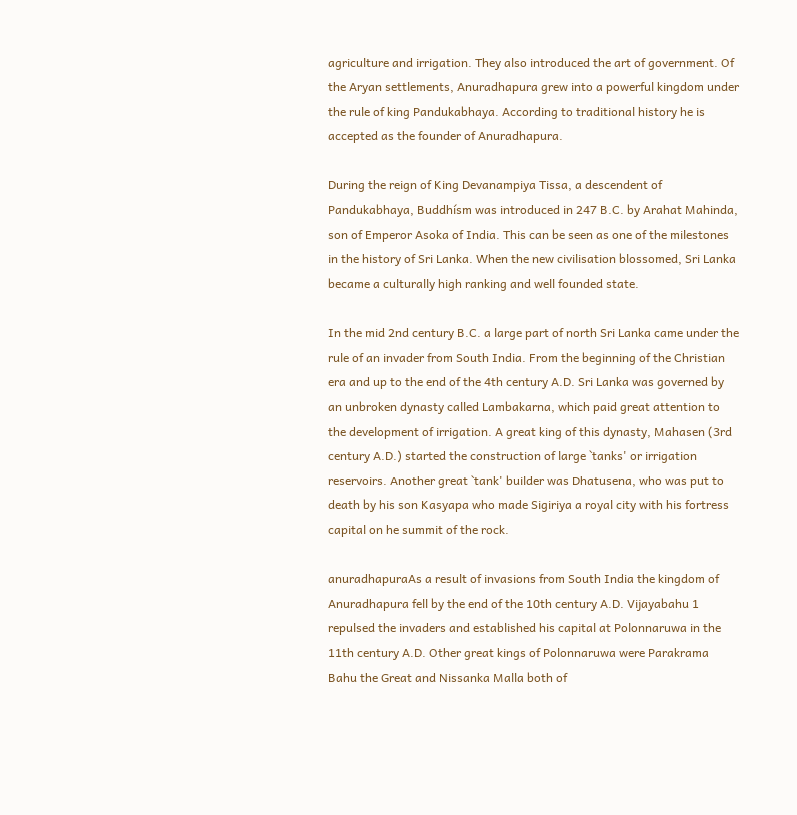agriculture and irrigation. They also introduced the art of government. Of the Aryan settlements, Anuradhapura grew into a powerful kingdom under the rule of king Pandukabhaya. According to traditional history he is accepted as the founder of Anuradhapura.

During the reign of King Devanampiya Tissa, a descendent of Pandukabhaya, Buddhísm was introduced in 247 B.C. by Arahat Mahinda, son of Emperor Asoka of India. This can be seen as one of the milestones in the history of Sri Lanka. When the new civilisation blossomed, Sri Lanka became a culturally high ranking and well founded state.

In the mid 2nd century B.C. a large part of north Sri Lanka came under the rule of an invader from South India. From the beginning of the Christian era and up to the end of the 4th century A.D. Sri Lanka was governed by an unbroken dynasty called Lambakarna, which paid great attention to the development of irrigation. A great king of this dynasty, Mahasen (3rd century A.D.) started the construction of large `tanks' or irrigation reservoirs. Another great `tank' builder was Dhatusena, who was put to death by his son Kasyapa who made Sigiriya a royal city with his fortress capital on he summit of the rock.

anuradhapuraAs a result of invasions from South India the kingdom of Anuradhapura fell by the end of the 10th century A.D. Vijayabahu 1 repulsed the invaders and established his capital at Polonnaruwa in the 11th century A.D. Other great kings of Polonnaruwa were Parakrama Bahu the Great and Nissanka Malla both of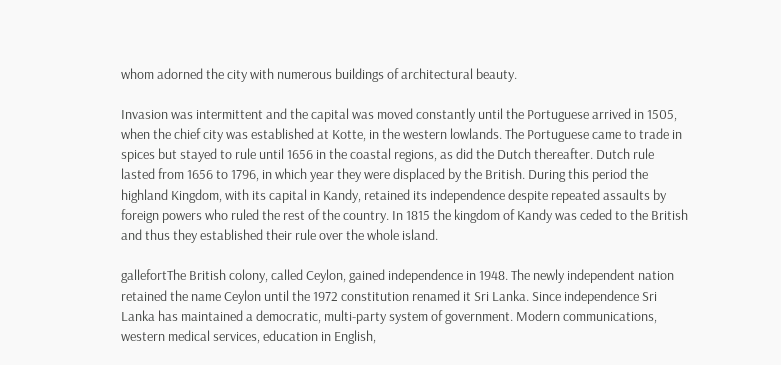whom adorned the city with numerous buildings of architectural beauty.

Invasion was intermittent and the capital was moved constantly until the Portuguese arrived in 1505, when the chief city was established at Kotte, in the western lowlands. The Portuguese came to trade in spices but stayed to rule until 1656 in the coastal regions, as did the Dutch thereafter. Dutch rule lasted from 1656 to 1796, in which year they were displaced by the British. During this period the highland Kingdom, with its capital in Kandy, retained its independence despite repeated assaults by foreign powers who ruled the rest of the country. In 1815 the kingdom of Kandy was ceded to the British and thus they established their rule over the whole island.

gallefortThe British colony, called Ceylon, gained independence in 1948. The newly independent nation retained the name Ceylon until the 1972 constitution renamed it Sri Lanka. Since independence Sri Lanka has maintained a democratic, multi-party system of government. Modern communications, western medical services, education in English,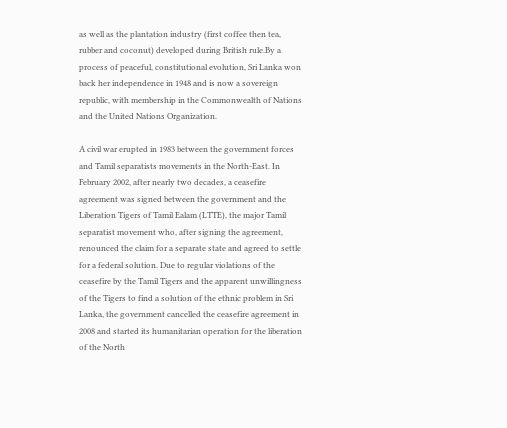as well as the plantation industry (first coffee then tea, rubber and coconut) developed during British rule.By a process of peaceful, constitutional evolution, Sri Lanka won back her independence in 1948 and is now a sovereign republic, with membership in the Commonwealth of Nations and the United Nations Organization.

A civil war erupted in 1983 between the government forces and Tamil separatists movements in the North-East. In February 2002, after nearly two decades, a ceasefire agreement was signed between the government and the Liberation Tigers of Tamil Ealam (LTTE), the major Tamil separatist movement who, after signing the agreement, renounced the claim for a separate state and agreed to settle for a federal solution. Due to regular violations of the ceasefire by the Tamil Tigers and the apparent unwillingness of the Tigers to find a solution of the ethnic problem in Sri Lanka, the government cancelled the ceasefire agreement in 2008 and started its humanitarian operation for the liberation of the North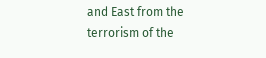and East from the terrorism of the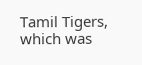Tamil Tigers, which was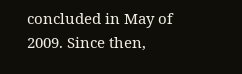concluded in May of 2009. Since then,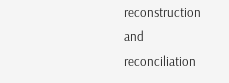reconstruction and reconciliation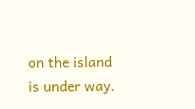on the island is under way.